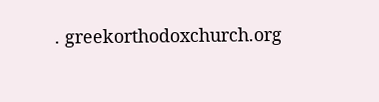. greekorthodoxchurch.org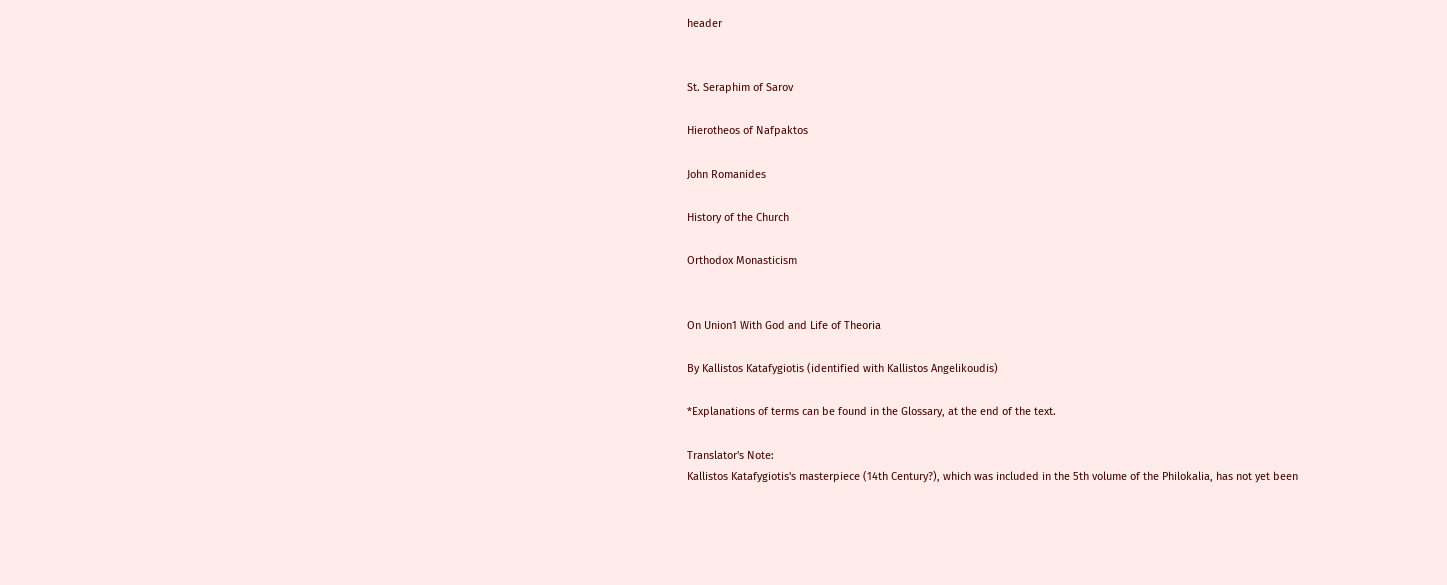header


St. Seraphim of Sarov

Hierotheos of Nafpaktos

John Romanides

History of the Church

Orthodox Monasticism


On Union1 With God and Life of Theoria

By Kallistos Katafygiotis (identified with Kallistos Angelikoudis)

*Explanations of terms can be found in the Glossary, at the end of the text.

Translator's Note:
Kallistos Katafygiotis's masterpiece (14th Century?), which was included in the 5th volume of the Philokalia, has not yet been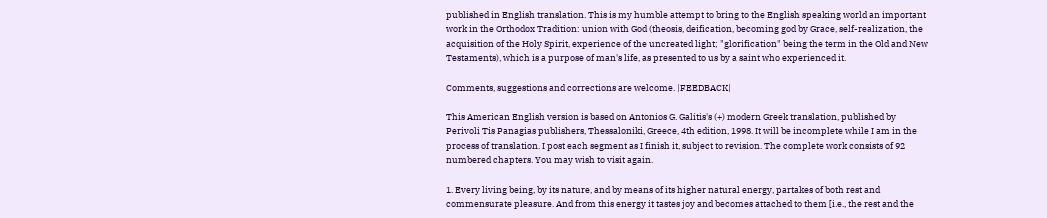published in English translation. This is my humble attempt to bring to the English speaking world an important work in the Orthodox Tradition: union with God (theosis, deification, becoming god by Grace, self-realization, the acquisition of the Holy Spirit, experience of the uncreated light; "glorification" being the term in the Old and New Testaments), which is a purpose of man's life, as presented to us by a saint who experienced it.

Comments, suggestions and corrections are welcome. |FEEDBACK|

This American English version is based on Antonios G. Galitis's (+) modern Greek translation, published by Perivoli Tis Panagias publishers, Thessaloniki, Greece, 4th edition, 1998. It will be incomplete while I am in the process of translation. I post each segment as I finish it, subject to revision. The complete work consists of 92 numbered chapters. You may wish to visit again.

1. Every living being, by its nature, and by means of its higher natural energy, partakes of both rest and commensurate pleasure. And from this energy it tastes joy and becomes attached to them [i.e., the rest and the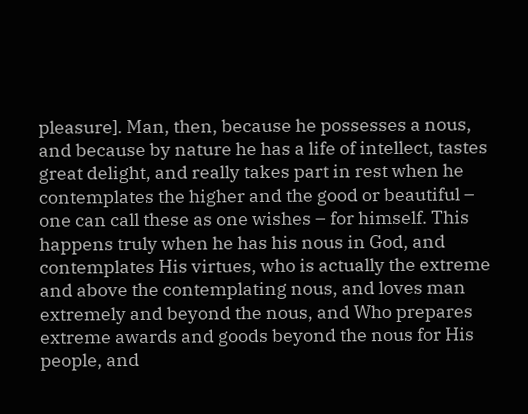pleasure]. Man, then, because he possesses a nous, and because by nature he has a life of intellect, tastes great delight, and really takes part in rest when he contemplates the higher and the good or beautiful – one can call these as one wishes – for himself. This happens truly when he has his nous in God, and contemplates His virtues, who is actually the extreme and above the contemplating nous, and loves man extremely and beyond the nous, and Who prepares extreme awards and goods beyond the nous for His people, and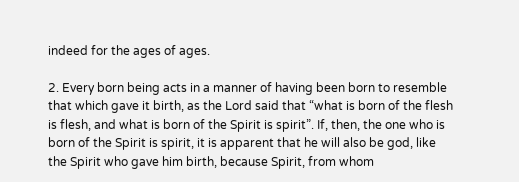indeed for the ages of ages.

2. Every born being acts in a manner of having been born to resemble that which gave it birth, as the Lord said that “what is born of the flesh is flesh, and what is born of the Spirit is spirit”. If, then, the one who is born of the Spirit is spirit, it is apparent that he will also be god, like the Spirit who gave him birth, because Spirit, from whom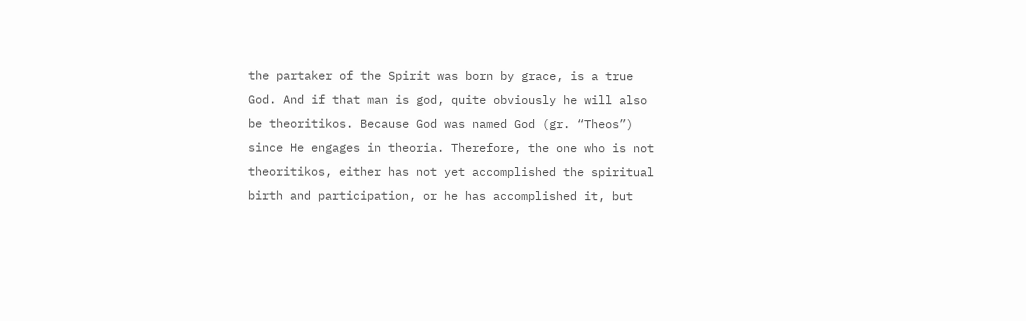the partaker of the Spirit was born by grace, is a true God. And if that man is god, quite obviously he will also be theoritikos. Because God was named God (gr. “Theos”) since He engages in theoria. Therefore, the one who is not theoritikos, either has not yet accomplished the spiritual birth and participation, or he has accomplished it, but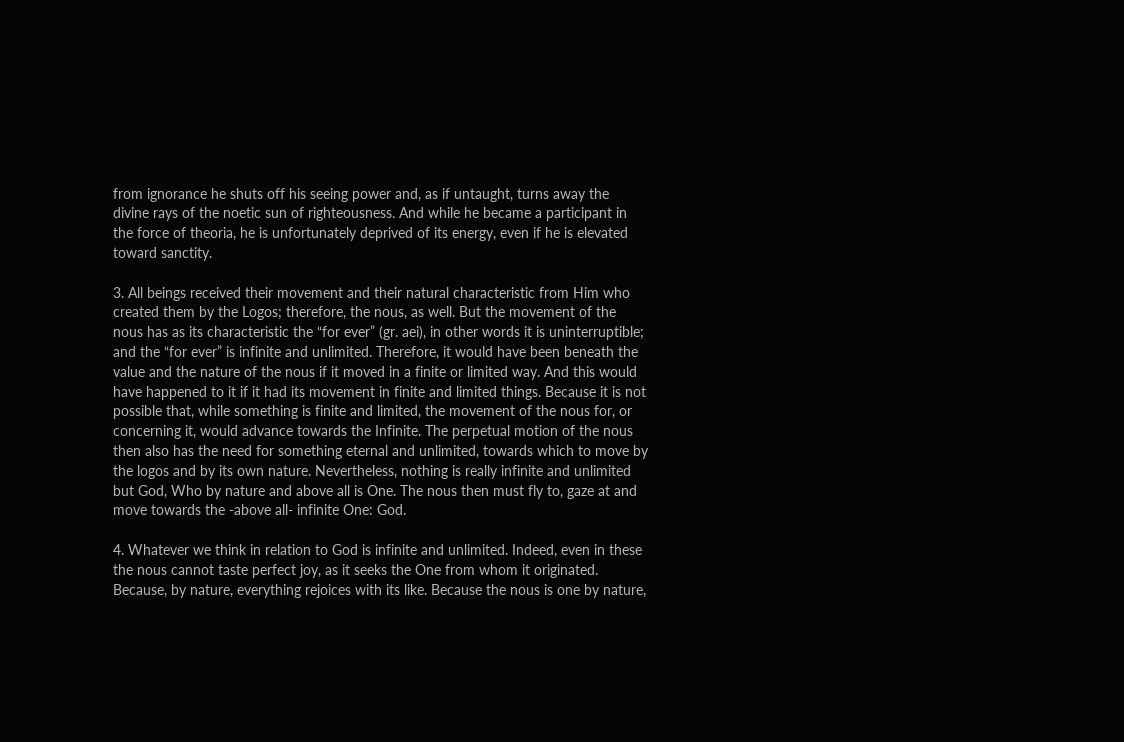from ignorance he shuts off his seeing power and, as if untaught, turns away the divine rays of the noetic sun of righteousness. And while he became a participant in the force of theoria, he is unfortunately deprived of its energy, even if he is elevated toward sanctity.

3. All beings received their movement and their natural characteristic from Him who created them by the Logos; therefore, the nous, as well. But the movement of the nous has as its characteristic the “for ever” (gr. aei), in other words it is uninterruptible; and the “for ever” is infinite and unlimited. Therefore, it would have been beneath the value and the nature of the nous if it moved in a finite or limited way. And this would have happened to it if it had its movement in finite and limited things. Because it is not possible that, while something is finite and limited, the movement of the nous for, or concerning it, would advance towards the Infinite. The perpetual motion of the nous then also has the need for something eternal and unlimited, towards which to move by the logos and by its own nature. Nevertheless, nothing is really infinite and unlimited but God, Who by nature and above all is One. The nous then must fly to, gaze at and move towards the -above all- infinite One: God.

4. Whatever we think in relation to God is infinite and unlimited. Indeed, even in these the nous cannot taste perfect joy, as it seeks the One from whom it originated. Because, by nature, everything rejoices with its like. Because the nous is one by nature,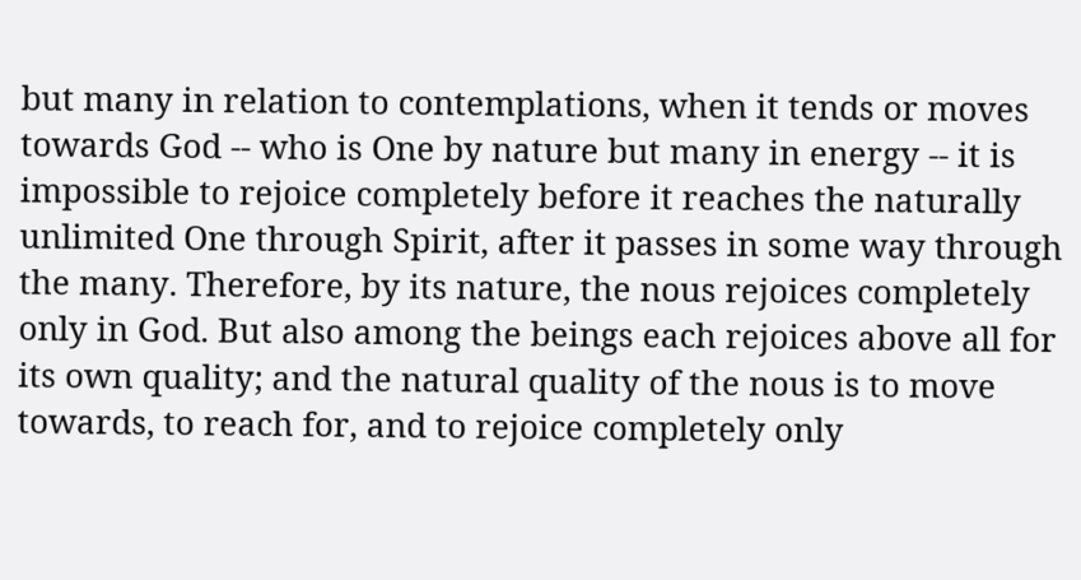but many in relation to contemplations, when it tends or moves towards God -- who is One by nature but many in energy -- it is impossible to rejoice completely before it reaches the naturally unlimited One through Spirit, after it passes in some way through the many. Therefore, by its nature, the nous rejoices completely only in God. But also among the beings each rejoices above all for its own quality; and the natural quality of the nous is to move towards, to reach for, and to rejoice completely only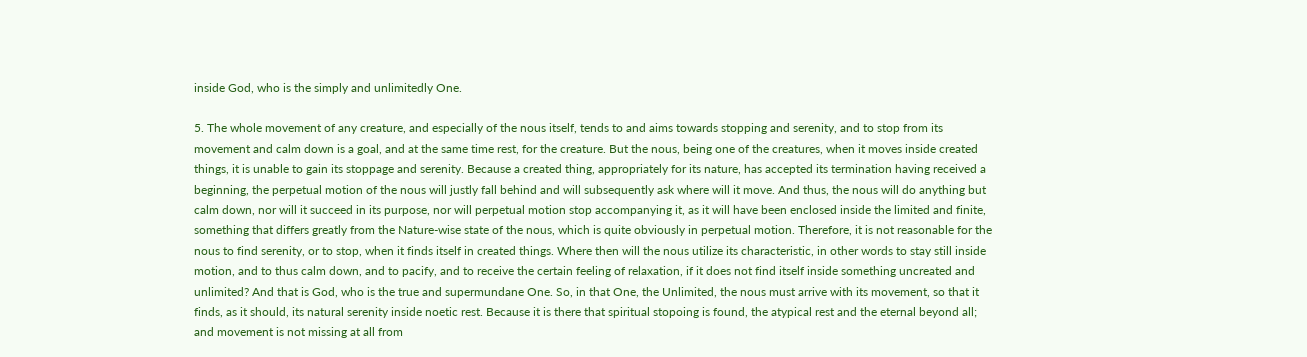inside God, who is the simply and unlimitedly One.

5. The whole movement of any creature, and especially of the nous itself, tends to and aims towards stopping and serenity, and to stop from its movement and calm down is a goal, and at the same time rest, for the creature. But the nous, being one of the creatures, when it moves inside created things, it is unable to gain its stoppage and serenity. Because a created thing, appropriately for its nature, has accepted its termination having received a beginning, the perpetual motion of the nous will justly fall behind and will subsequently ask where will it move. And thus, the nous will do anything but calm down, nor will it succeed in its purpose, nor will perpetual motion stop accompanying it, as it will have been enclosed inside the limited and finite, something that differs greatly from the Nature-wise state of the nous, which is quite obviously in perpetual motion. Therefore, it is not reasonable for the nous to find serenity, or to stop, when it finds itself in created things. Where then will the nous utilize its characteristic, in other words to stay still inside motion, and to thus calm down, and to pacify, and to receive the certain feeling of relaxation, if it does not find itself inside something uncreated and unlimited? And that is God, who is the true and supermundane One. So, in that One, the Unlimited, the nous must arrive with its movement, so that it finds, as it should, its natural serenity inside noetic rest. Because it is there that spiritual stopoing is found, the atypical rest and the eternal beyond all; and movement is not missing at all from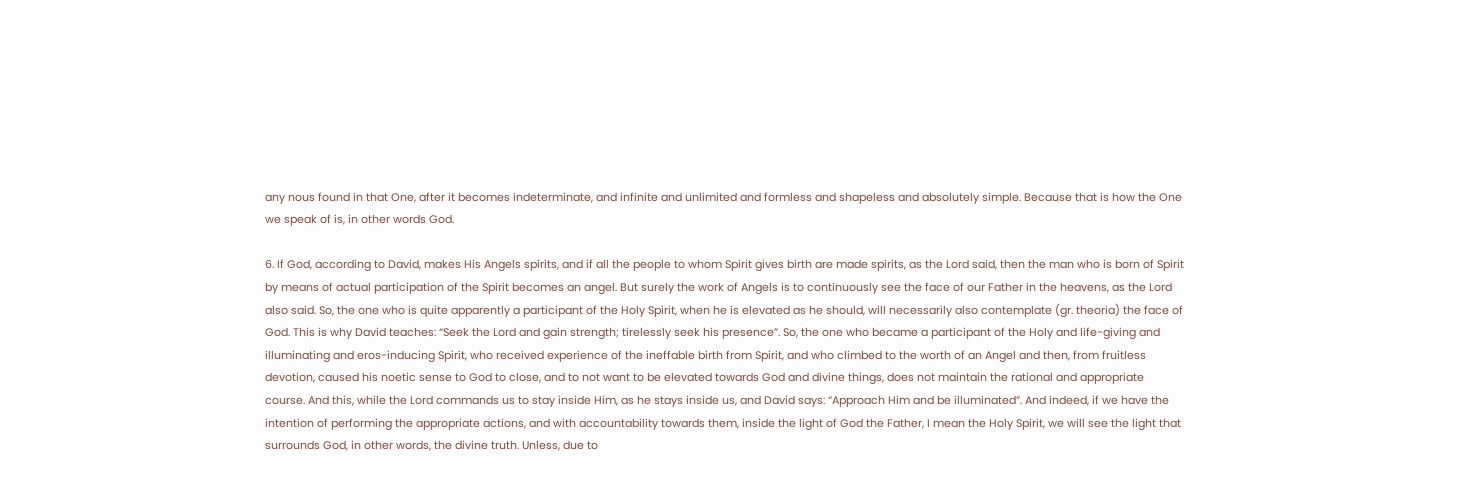any nous found in that One, after it becomes indeterminate, and infinite and unlimited and formless and shapeless and absolutely simple. Because that is how the One we speak of is, in other words God.

6. If God, according to David, makes His Angels spirits, and if all the people to whom Spirit gives birth are made spirits, as the Lord said, then the man who is born of Spirit by means of actual participation of the Spirit becomes an angel. But surely the work of Angels is to continuously see the face of our Father in the heavens, as the Lord also said. So, the one who is quite apparently a participant of the Holy Spirit, when he is elevated as he should, will necessarily also contemplate (gr. theoria) the face of God. This is why David teaches: “Seek the Lord and gain strength; tirelessly seek his presence”. So, the one who became a participant of the Holy and life-giving and illuminating and eros-inducing Spirit, who received experience of the ineffable birth from Spirit, and who climbed to the worth of an Angel and then, from fruitless devotion, caused his noetic sense to God to close, and to not want to be elevated towards God and divine things, does not maintain the rational and appropriate course. And this, while the Lord commands us to stay inside Him, as he stays inside us, and David says: “Approach Him and be illuminated”. And indeed, if we have the intention of performing the appropriate actions, and with accountability towards them, inside the light of God the Father, I mean the Holy Spirit, we will see the light that surrounds God, in other words, the divine truth. Unless, due to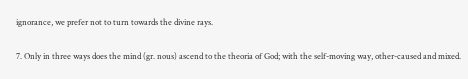ignorance, we prefer not to turn towards the divine rays.

7. Only in three ways does the mind (gr. nous) ascend to the theoria of God; with the self-moving way, other-caused and mixed.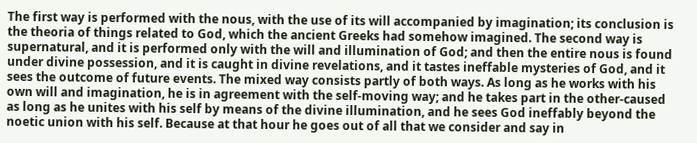The first way is performed with the nous, with the use of its will accompanied by imagination; its conclusion is the theoria of things related to God, which the ancient Greeks had somehow imagined. The second way is supernatural, and it is performed only with the will and illumination of God; and then the entire nous is found under divine possession, and it is caught in divine revelations, and it tastes ineffable mysteries of God, and it sees the outcome of future events. The mixed way consists partly of both ways. As long as he works with his own will and imagination, he is in agreement with the self-moving way; and he takes part in the other-caused as long as he unites with his self by means of the divine illumination, and he sees God ineffably beyond the noetic union with his self. Because at that hour he goes out of all that we consider and say in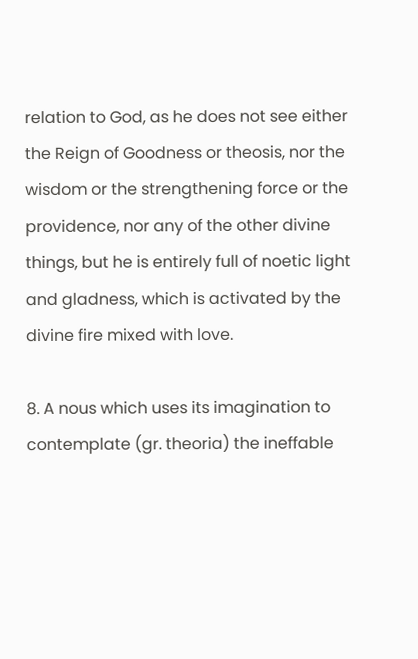relation to God, as he does not see either the Reign of Goodness or theosis, nor the wisdom or the strengthening force or the providence, nor any of the other divine things, but he is entirely full of noetic light and gladness, which is activated by the divine fire mixed with love.

8. A nous which uses its imagination to contemplate (gr. theoria) the ineffable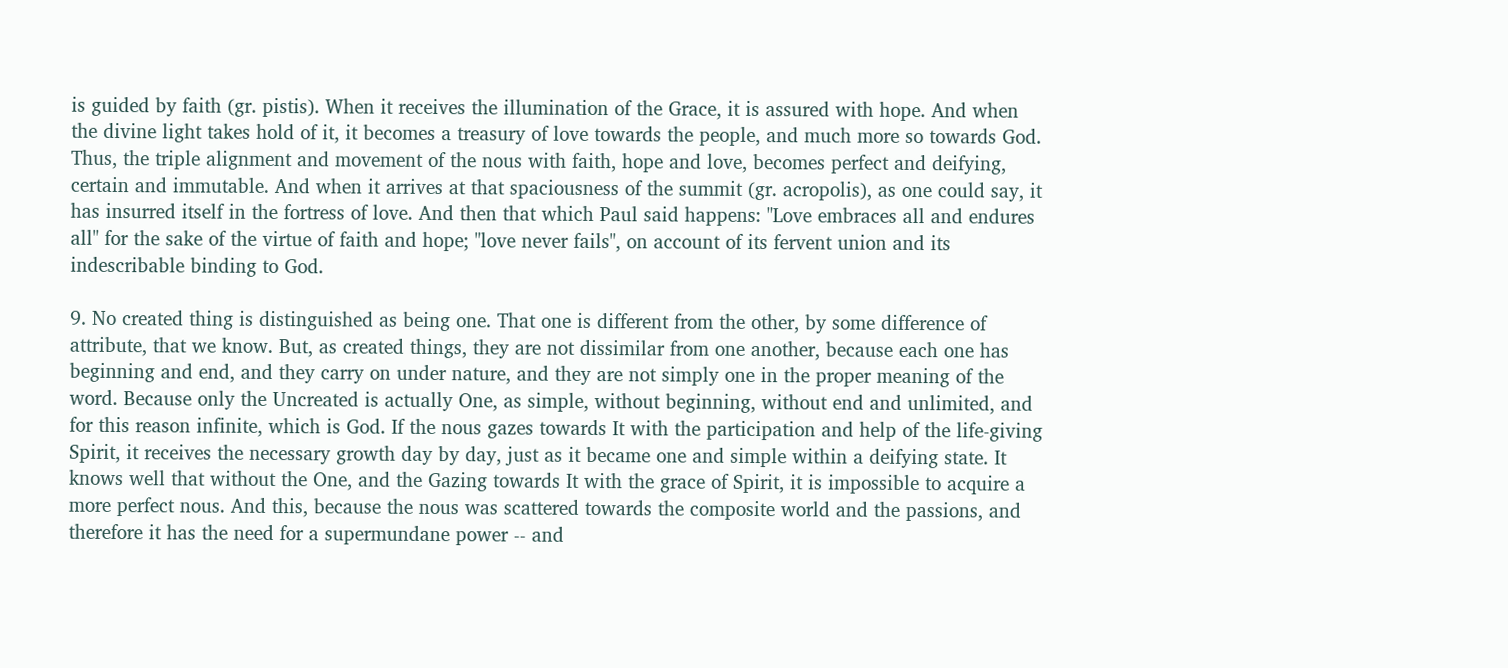is guided by faith (gr. pistis). When it receives the illumination of the Grace, it is assured with hope. And when the divine light takes hold of it, it becomes a treasury of love towards the people, and much more so towards God. Thus, the triple alignment and movement of the nous with faith, hope and love, becomes perfect and deifying, certain and immutable. And when it arrives at that spaciousness of the summit (gr. acropolis), as one could say, it has insurred itself in the fortress of love. And then that which Paul said happens: "Love embraces all and endures all" for the sake of the virtue of faith and hope; "love never fails", on account of its fervent union and its indescribable binding to God.

9. No created thing is distinguished as being one. That one is different from the other, by some difference of attribute, that we know. But, as created things, they are not dissimilar from one another, because each one has beginning and end, and they carry on under nature, and they are not simply one in the proper meaning of the word. Because only the Uncreated is actually One, as simple, without beginning, without end and unlimited, and for this reason infinite, which is God. If the nous gazes towards It with the participation and help of the life-giving Spirit, it receives the necessary growth day by day, just as it became one and simple within a deifying state. It knows well that without the One, and the Gazing towards It with the grace of Spirit, it is impossible to acquire a more perfect nous. And this, because the nous was scattered towards the composite world and the passions, and therefore it has the need for a supermundane power -- and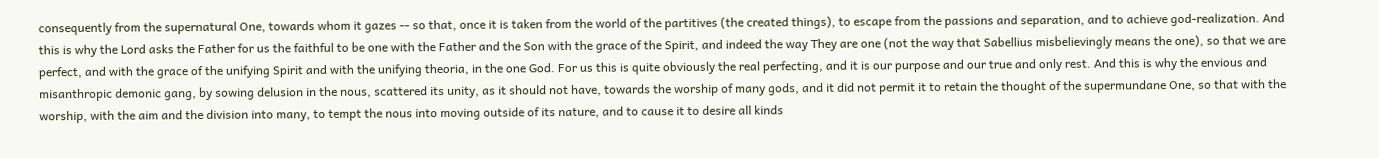consequently from the supernatural One, towards whom it gazes -- so that, once it is taken from the world of the partitives (the created things), to escape from the passions and separation, and to achieve god-realization. And this is why the Lord asks the Father for us the faithful to be one with the Father and the Son with the grace of the Spirit, and indeed the way They are one (not the way that Sabellius misbelievingly means the one), so that we are perfect, and with the grace of the unifying Spirit and with the unifying theoria, in the one God. For us this is quite obviously the real perfecting, and it is our purpose and our true and only rest. And this is why the envious and misanthropic demonic gang, by sowing delusion in the nous, scattered its unity, as it should not have, towards the worship of many gods, and it did not permit it to retain the thought of the supermundane One, so that with the worship, with the aim and the division into many, to tempt the nous into moving outside of its nature, and to cause it to desire all kinds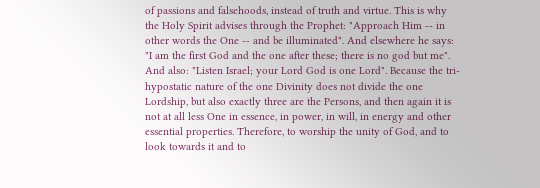of passions and falsehoods, instead of truth and virtue. This is why the Holy Spirit advises through the Prophet: "Approach Him -- in other words the One -- and be illuminated". And elsewhere he says: "I am the first God and the one after these; there is no god but me". And also: "Listen Israel; your Lord God is one Lord". Because the tri-hypostatic nature of the one Divinity does not divide the one Lordship, but also exactly three are the Persons, and then again it is not at all less One in essence, in power, in will, in energy and other essential properties. Therefore, to worship the unity of God, and to look towards it and to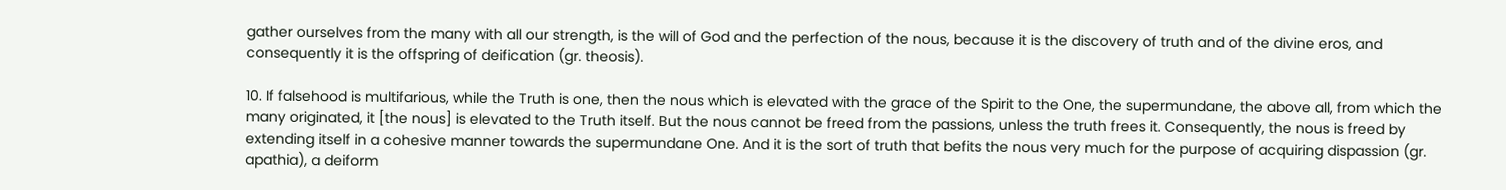gather ourselves from the many with all our strength, is the will of God and the perfection of the nous, because it is the discovery of truth and of the divine eros, and consequently it is the offspring of deification (gr. theosis).

10. If falsehood is multifarious, while the Truth is one, then the nous which is elevated with the grace of the Spirit to the One, the supermundane, the above all, from which the many originated, it [the nous] is elevated to the Truth itself. But the nous cannot be freed from the passions, unless the truth frees it. Consequently, the nous is freed by extending itself in a cohesive manner towards the supermundane One. And it is the sort of truth that befits the nous very much for the purpose of acquiring dispassion (gr. apathia), a deiform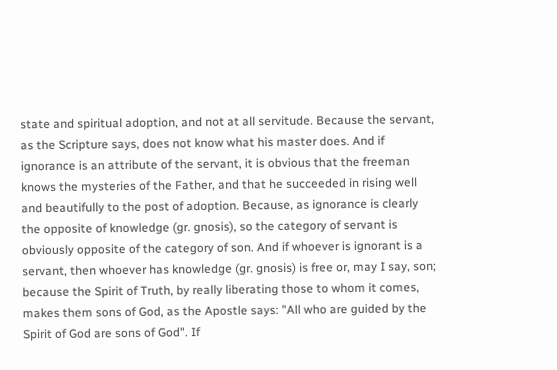state and spiritual adoption, and not at all servitude. Because the servant, as the Scripture says, does not know what his master does. And if ignorance is an attribute of the servant, it is obvious that the freeman knows the mysteries of the Father, and that he succeeded in rising well and beautifully to the post of adoption. Because, as ignorance is clearly the opposite of knowledge (gr. gnosis), so the category of servant is obviously opposite of the category of son. And if whoever is ignorant is a servant, then whoever has knowledge (gr. gnosis) is free or, may I say, son; because the Spirit of Truth, by really liberating those to whom it comes, makes them sons of God, as the Apostle says: "All who are guided by the Spirit of God are sons of God". If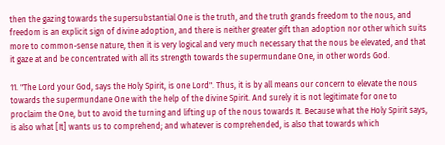then the gazing towards the supersubstantial One is the truth, and the truth grands freedom to the nous, and freedom is an explicit sign of divine adoption, and there is neither greater gift than adoption nor other which suits more to common-sense nature, then it is very logical and very much necessary that the nous be elevated, and that it gaze at and be concentrated with all its strength towards the supermundane One, in other words God.

11. "The Lord your God, says the Holy Spirit, is one Lord". Thus, it is by all means our concern to elevate the nous towards the supermundane One with the help of the divine Spirit. And surely it is not legitimate for one to proclaim the One, but to avoid the turning and lifting up of the nous towards It. Because what the Holy Spirit says, is also what [It] wants us to comprehend; and whatever is comprehended, is also that towards which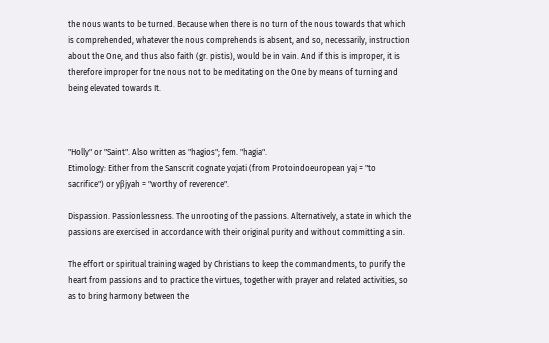the nous wants to be turned. Because when there is no turn of the nous towards that which is comprehended, whatever the nous comprehends is absent, and so, necessarily, instruction about the One, and thus also faith (gr. pistis), would be in vain. And if this is improper, it is therefore improper for tne nous not to be meditating on the One by means of turning and being elevated towards It.



"Holly" or "Saint". Also written as "hagios"; fem. "hagia".
Etimology: Either from the Sanscrit cognate yαjati (from Protoindoeuropean yaj = "to sacrifice") or yβjyah = "worthy of reverence".

Dispassion. Passionlessness. The unrooting of the passions. Alternatively, a state in which the passions are exercised in accordance with their original purity and without committing a sin.

The effort or spiritual training waged by Christians to keep the commandments, to purify the heart from passions and to practice the virtues, together with prayer and related activities, so as to bring harmony between the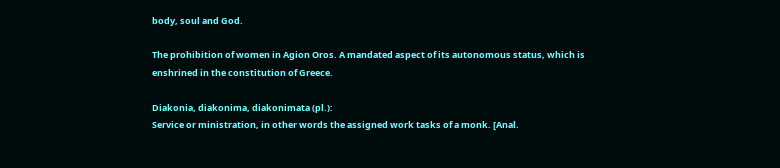body, soul and God.

The prohibition of women in Agion Oros. A mandated aspect of its autonomous status, which is enshrined in the constitution of Greece.

Diakonia, diakonima, diakonimata (pl.):
Service or ministration, in other words the assigned work tasks of a monk. [Anal.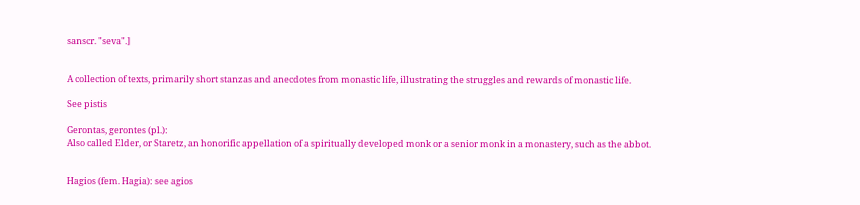sanscr. "seva".]


A collection of texts, primarily short stanzas and anecdotes from monastic life, illustrating the struggles and rewards of monastic life.

See pistis

Gerontas, gerontes (pl.):
Also called Elder, or Staretz, an honorific appellation of a spiritually developed monk or a senior monk in a monastery, such as the abbot.


Hagios (fem. Hagia): see agios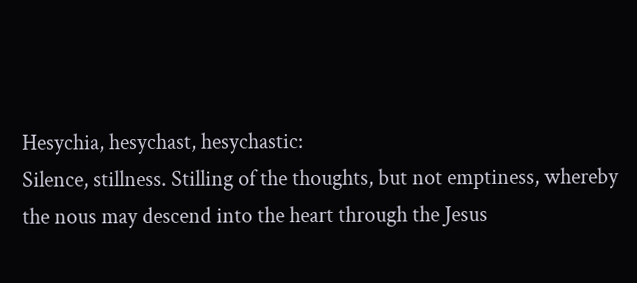Hesychia, hesychast, hesychastic:
Silence, stillness. Stilling of the thoughts, but not emptiness, whereby the nous may descend into the heart through the Jesus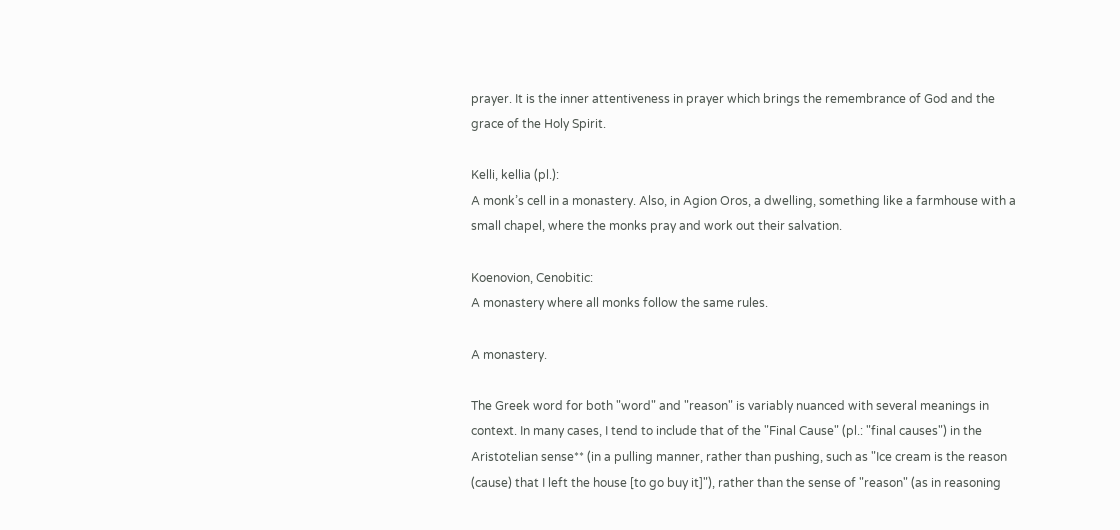prayer. It is the inner attentiveness in prayer which brings the remembrance of God and the grace of the Holy Spirit.

Kelli, kellia (pl.):
A monk’s cell in a monastery. Also, in Agion Oros, a dwelling, something like a farmhouse with a small chapel, where the monks pray and work out their salvation.

Koenovion, Cenobitic:
A monastery where all monks follow the same rules.

A monastery.

The Greek word for both "word" and "reason" is variably nuanced with several meanings in context. In many cases, I tend to include that of the "Final Cause" (pl.: "final causes") in the Aristotelian sense** (in a pulling manner, rather than pushing, such as "Ice cream is the reason (cause) that I left the house [to go buy it]"), rather than the sense of "reason" (as in reasoning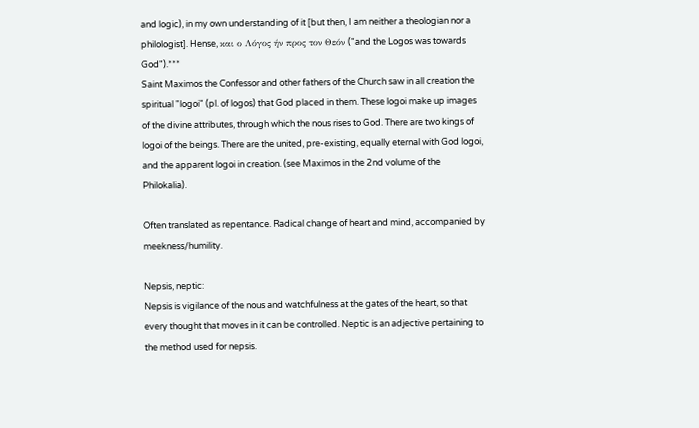and logic), in my own understanding of it [but then, I am neither a theologian nor a philologist]. Hense, και ο Λόγος ήν προς τον Θεόν ("and the Logos was towards God").***
Saint Maximos the Confessor and other fathers of the Church saw in all creation the spiritual "logoi" (pl. of logos) that God placed in them. These logoi make up images of the divine attributes, through which the nous rises to God. There are two kings of logoi of the beings. There are the united, pre-existing, equally eternal with God logoi, and the apparent logoi in creation. (see Maximos in the 2nd volume of the Philokalia).

Often translated as repentance. Radical change of heart and mind, accompanied by meekness/humility.

Nepsis, neptic:
Nepsis is vigilance of the nous and watchfulness at the gates of the heart, so that every thought that moves in it can be controlled. Neptic is an adjective pertaining to the method used for nepsis.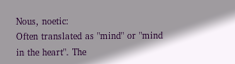Nous, noetic:
Often translated as "mind" or "mind in the heart". The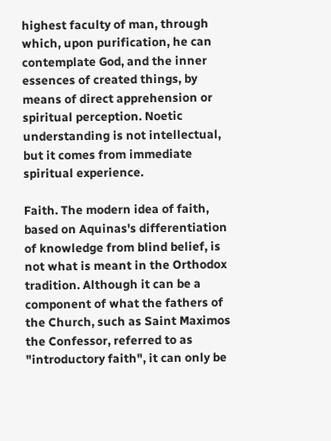highest faculty of man, through which, upon purification, he can contemplate God, and the inner essences of created things, by means of direct apprehension or spiritual perception. Noetic understanding is not intellectual, but it comes from immediate spiritual experience.

Faith. The modern idea of faith, based on Aquinas's differentiation of knowledge from blind belief, is not what is meant in the Orthodox tradition. Although it can be a component of what the fathers of the Church, such as Saint Maximos the Confessor, referred to as "introductory faith", it can only be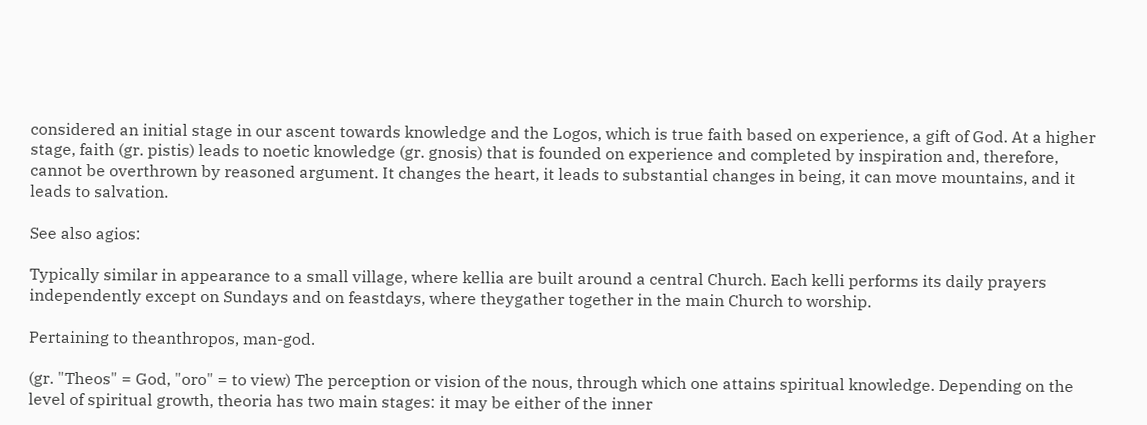considered an initial stage in our ascent towards knowledge and the Logos, which is true faith based on experience, a gift of God. At a higher stage, faith (gr. pistis) leads to noetic knowledge (gr. gnosis) that is founded on experience and completed by inspiration and, therefore, cannot be overthrown by reasoned argument. It changes the heart, it leads to substantial changes in being, it can move mountains, and it leads to salvation.

See also agios:

Typically similar in appearance to a small village, where kellia are built around a central Church. Each kelli performs its daily prayers independently except on Sundays and on feastdays, where theygather together in the main Church to worship.

Pertaining to theanthropos, man-god.

(gr. "Theos" = God, "oro" = to view) The perception or vision of the nous, through which one attains spiritual knowledge. Depending on the level of spiritual growth, theoria has two main stages: it may be either of the inner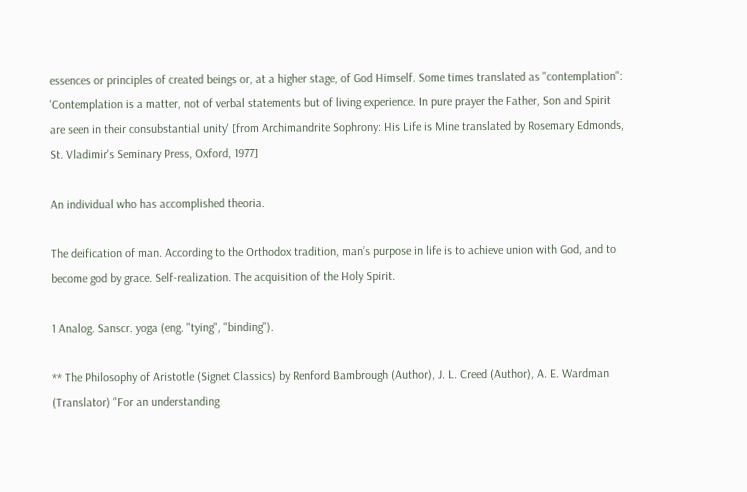essences or principles of created beings or, at a higher stage, of God Himself. Some times translated as "contemplation": 'Contemplation is a matter, not of verbal statements but of living experience. In pure prayer the Father, Son and Spirit are seen in their consubstantial unity' [from Archimandrite Sophrony: His Life is Mine translated by Rosemary Edmonds, St. Vladimir's Seminary Press, Oxford, 1977]

An individual who has accomplished theoria.

The deification of man. According to the Orthodox tradition, man’s purpose in life is to achieve union with God, and to become god by grace. Self-realization. The acquisition of the Holy Spirit.

1 Analog. Sanscr. yoga (eng. "tying", "binding").

** The Philosophy of Aristotle (Signet Classics) by Renford Bambrough (Author), J. L. Creed (Author), A. E. Wardman (Translator) "For an understanding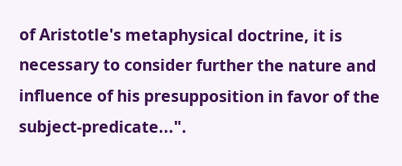of Aristotle's metaphysical doctrine, it is necessary to consider further the nature and influence of his presupposition in favor of the subject-predicate...".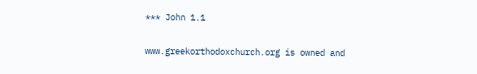*** John 1.1

www.greekorthodoxchurch.org is owned and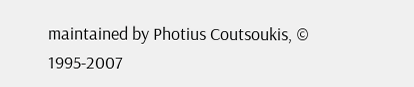maintained by Photius Coutsoukis, © 1995-2007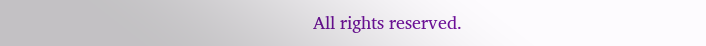All rights reserved.